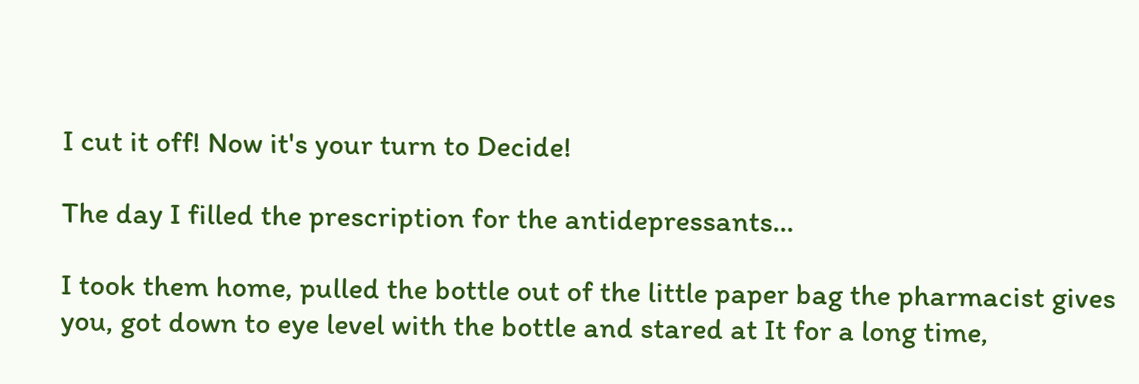I cut it off! Now it's your turn to Decide!

The day I filled the prescription for the antidepressants...

I took them home, pulled the bottle out of the little paper bag the pharmacist gives you, got down to eye level with the bottle and stared at It for a long time,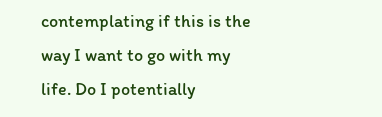contemplating if this is the way I want to go with my life. Do I potentially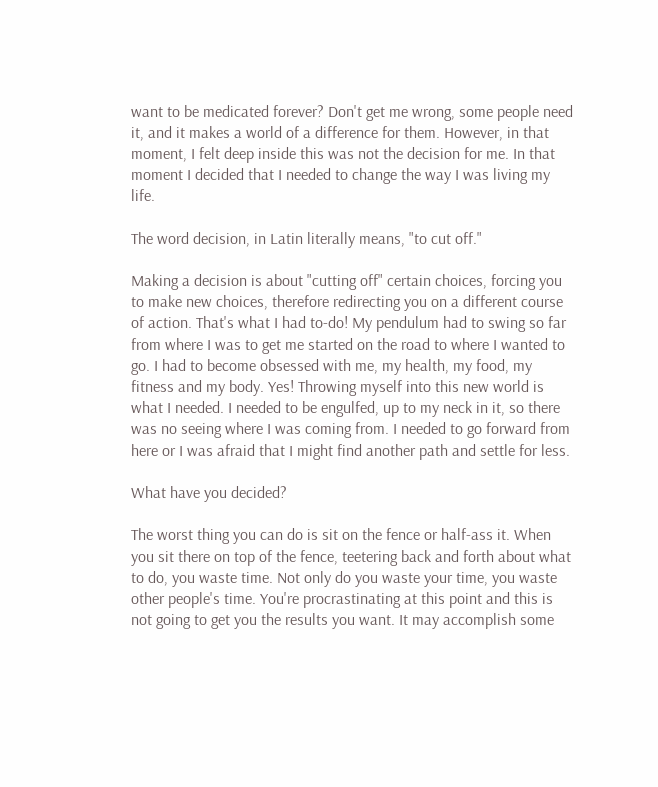want to be medicated forever? Don't get me wrong, some people need it, and it makes a world of a difference for them. However, in that moment, I felt deep inside this was not the decision for me. In that moment I decided that I needed to change the way I was living my life.

The word decision, in Latin literally means, "to cut off."

Making a decision is about "cutting off" certain choices, forcing you to make new choices, therefore redirecting you on a different course of action. That's what I had to-do! My pendulum had to swing so far from where I was to get me started on the road to where I wanted to go. I had to become obsessed with me, my health, my food, my fitness and my body. Yes! Throwing myself into this new world is what I needed. I needed to be engulfed, up to my neck in it, so there was no seeing where I was coming from. I needed to go forward from here or I was afraid that I might find another path and settle for less.

What have you decided?

The worst thing you can do is sit on the fence or half-ass it. When you sit there on top of the fence, teetering back and forth about what to do, you waste time. Not only do you waste your time, you waste other people's time. You're procrastinating at this point and this is not going to get you the results you want. It may accomplish some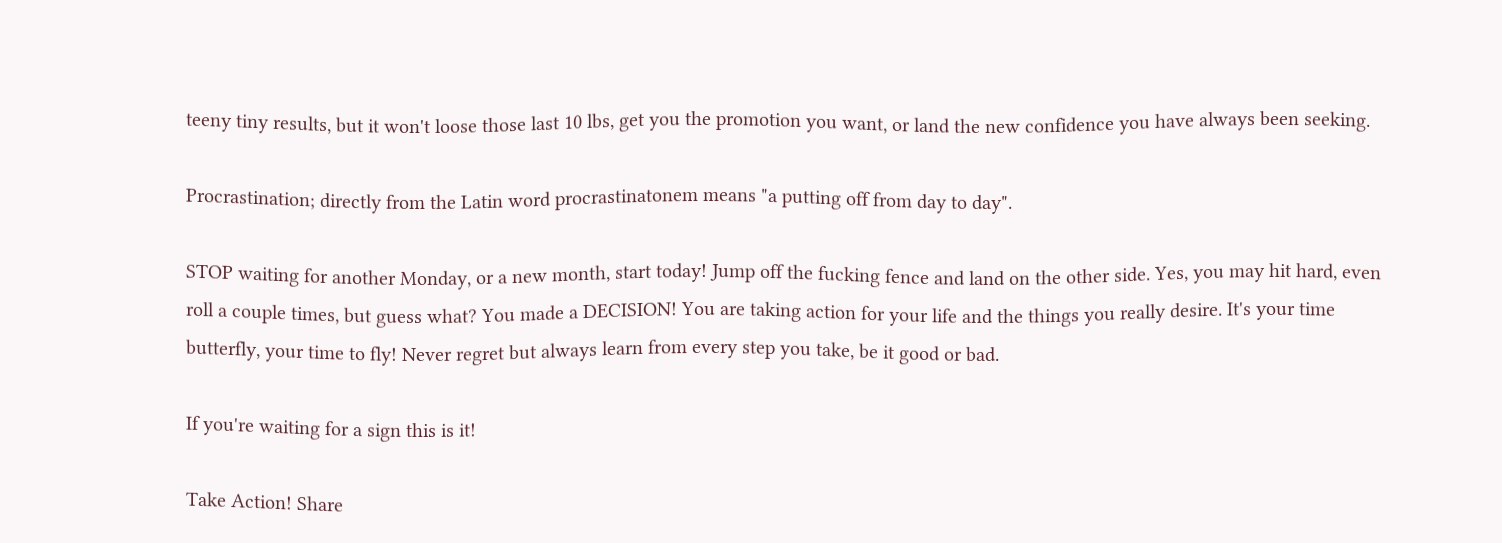teeny tiny results, but it won't loose those last 10 lbs, get you the promotion you want, or land the new confidence you have always been seeking.

Procrastination; directly from the Latin word procrastinatonem means "a putting off from day to day".

STOP waiting for another Monday, or a new month, start today! Jump off the fucking fence and land on the other side. Yes, you may hit hard, even roll a couple times, but guess what? You made a DECISION! You are taking action for your life and the things you really desire. It's your time butterfly, your time to fly! Never regret but always learn from every step you take, be it good or bad.

If you're waiting for a sign this is it!

Take Action! Share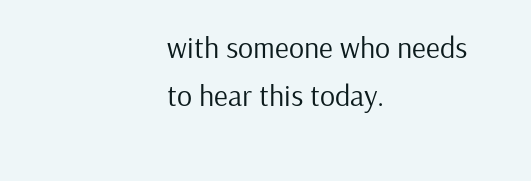with someone who needs to hear this today.